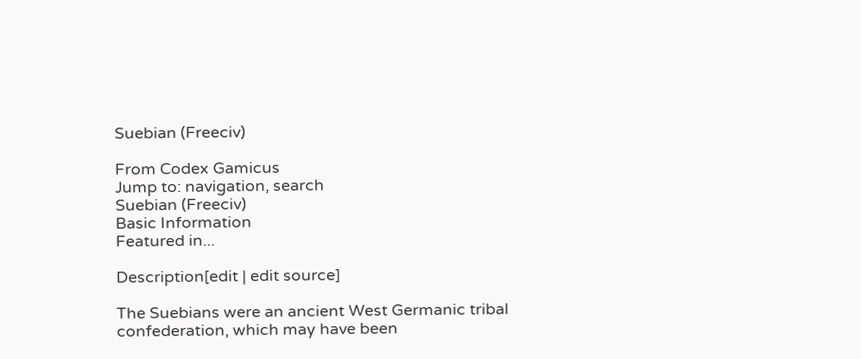Suebian (Freeciv)

From Codex Gamicus
Jump to: navigation, search
Suebian (Freeciv)
Basic Information
Featured in...

Description[edit | edit source]

The Suebians were an ancient West Germanic tribal confederation, which may have been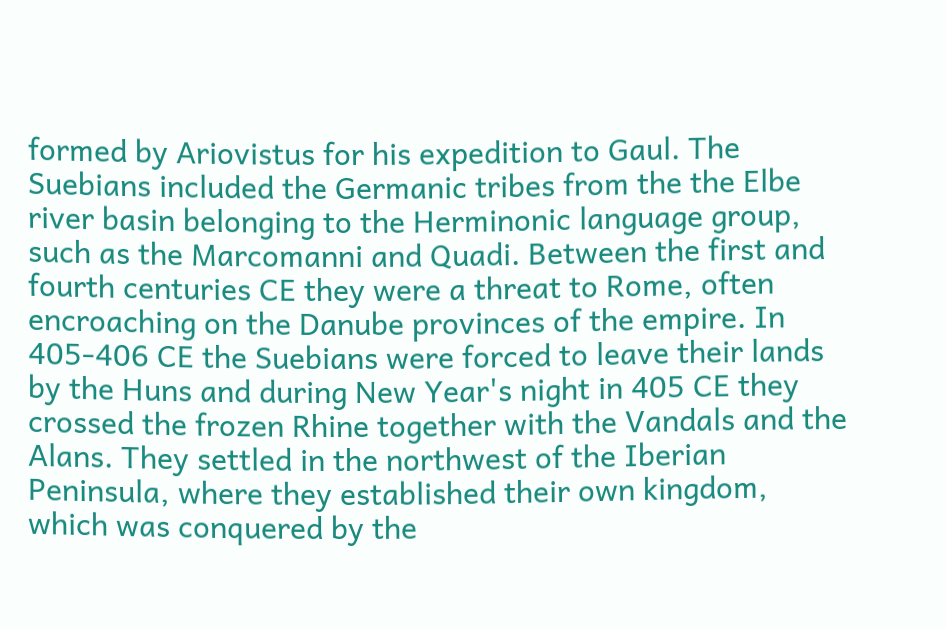formed by Ariovistus for his expedition to Gaul. The Suebians included the Germanic tribes from the the Elbe river basin belonging to the Herminonic language group, such as the Marcomanni and Quadi. Between the first and fourth centuries CE they were a threat to Rome, often encroaching on the Danube provinces of the empire. In 405-406 CE the Suebians were forced to leave their lands by the Huns and during New Year's night in 405 CE they crossed the frozen Rhine together with the Vandals and the Alans. They settled in the northwest of the Iberian Peninsula, where they established their own kingdom, which was conquered by the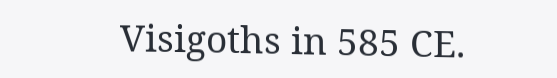Visigoths in 585 CE.